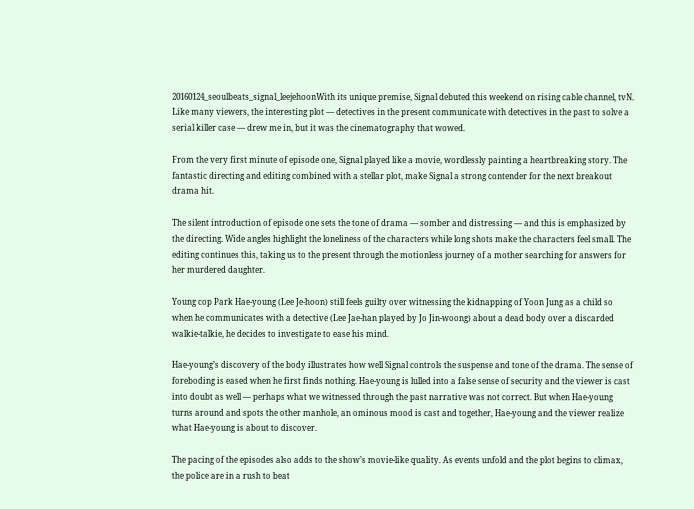20160124_seoulbeats_signal_leejehoonWith its unique premise, Signal debuted this weekend on rising cable channel, tvN. Like many viewers, the interesting plot — detectives in the present communicate with detectives in the past to solve a serial killer case — drew me in, but it was the cinematography that wowed.

From the very first minute of episode one, Signal played like a movie, wordlessly painting a heartbreaking story. The fantastic directing and editing combined with a stellar plot, make Signal a strong contender for the next breakout drama hit.

The silent introduction of episode one sets the tone of drama — somber and distressing — and this is emphasized by the directing. Wide angles highlight the loneliness of the characters while long shots make the characters feel small. The editing continues this, taking us to the present through the motionless journey of a mother searching for answers for her murdered daughter.

Young cop Park Hae-young (Lee Je-hoon) still feels guilty over witnessing the kidnapping of Yoon Jung as a child so when he communicates with a detective (Lee Jae-han played by Jo Jin-woong) about a dead body over a discarded walkie-talkie, he decides to investigate to ease his mind.

Hae-young’s discovery of the body illustrates how well Signal controls the suspense and tone of the drama. The sense of foreboding is eased when he first finds nothing. Hae-young is lulled into a false sense of security and the viewer is cast into doubt as well — perhaps what we witnessed through the past narrative was not correct. But when Hae-young turns around and spots the other manhole, an ominous mood is cast and together, Hae-young and the viewer realize what Hae-young is about to discover.

The pacing of the episodes also adds to the show’s movie-like quality. As events unfold and the plot begins to climax, the police are in a rush to beat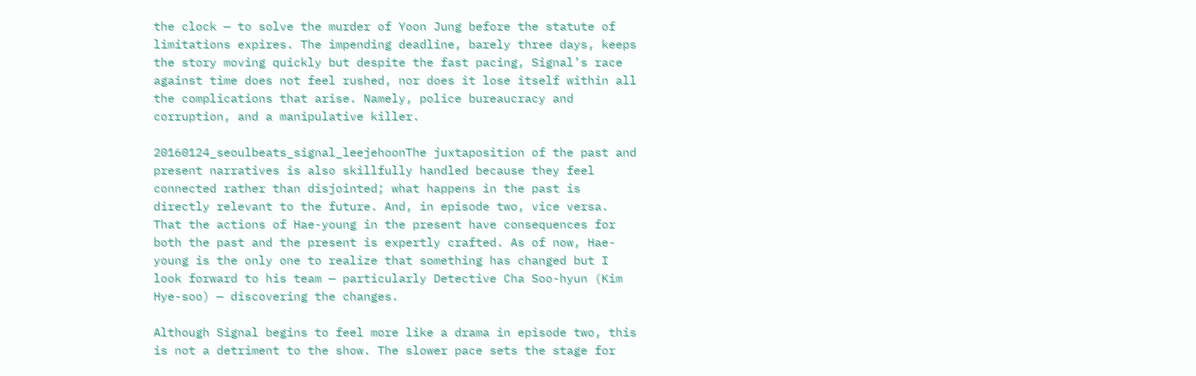the clock — to solve the murder of Yoon Jung before the statute of limitations expires. The impending deadline, barely three days, keeps the story moving quickly but despite the fast pacing, Signal’s race against time does not feel rushed, nor does it lose itself within all the complications that arise. Namely, police bureaucracy and corruption, and a manipulative killer.

20160124_seoulbeats_signal_leejehoonThe juxtaposition of the past and present narratives is also skillfully handled because they feel connected rather than disjointed; what happens in the past is directly relevant to the future. And, in episode two, vice versa. That the actions of Hae-young in the present have consequences for both the past and the present is expertly crafted. As of now, Hae-young is the only one to realize that something has changed but I look forward to his team — particularly Detective Cha Soo-hyun (Kim Hye-soo) — discovering the changes.

Although Signal begins to feel more like a drama in episode two, this is not a detriment to the show. The slower pace sets the stage for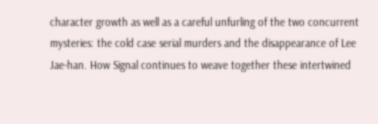character growth as well as a careful unfurling of the two concurrent mysteries: the cold case serial murders and the disappearance of Lee Jae-han. How Signal continues to weave together these intertwined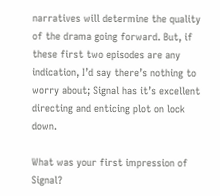narratives will determine the quality of the drama going forward. But, if these first two episodes are any indication, I’d say there’s nothing to worry about; Signal has it’s excellent directing and enticing plot on lock down.

What was your first impression of Signal?